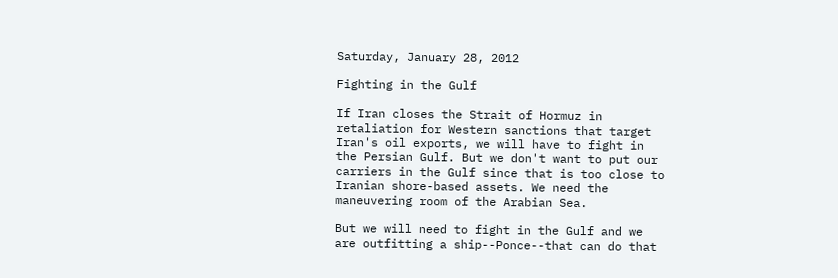Saturday, January 28, 2012

Fighting in the Gulf

If Iran closes the Strait of Hormuz in retaliation for Western sanctions that target Iran's oil exports, we will have to fight in the Persian Gulf. But we don't want to put our carriers in the Gulf since that is too close to Iranian shore-based assets. We need the maneuvering room of the Arabian Sea.

But we will need to fight in the Gulf and we are outfitting a ship--Ponce--that can do that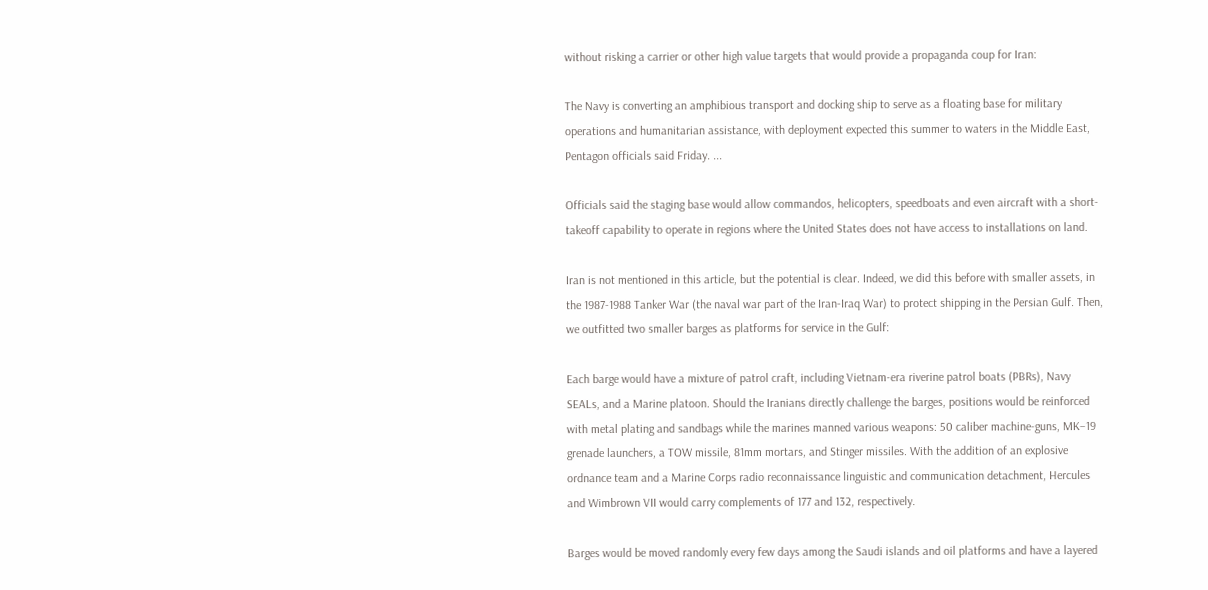without risking a carrier or other high value targets that would provide a propaganda coup for Iran:

The Navy is converting an amphibious transport and docking ship to serve as a floating base for military operations and humanitarian assistance, with deployment expected this summer to waters in the Middle East, Pentagon officials said Friday. ...

Officials said the staging base would allow commandos, helicopters, speedboats and even aircraft with a short-takeoff capability to operate in regions where the United States does not have access to installations on land.

Iran is not mentioned in this article, but the potential is clear. Indeed, we did this before with smaller assets, in the 1987-1988 Tanker War (the naval war part of the Iran-Iraq War) to protect shipping in the Persian Gulf. Then, we outfitted two smaller barges as platforms for service in the Gulf:

Each barge would have a mixture of patrol craft, including Vietnam-era riverine patrol boats (PBRs), Navy SEALs, and a Marine platoon. Should the Iranians directly challenge the barges, positions would be reinforced with metal plating and sandbags while the marines manned various weapons: 50 caliber machine-guns, MK–19 grenade launchers, a TOW missile, 81mm mortars, and Stinger missiles. With the addition of an explosive ordnance team and a Marine Corps radio reconnaissance linguistic and communication detachment, Hercules and Wimbrown VII would carry complements of 177 and 132, respectively.

Barges would be moved randomly every few days among the Saudi islands and oil platforms and have a layered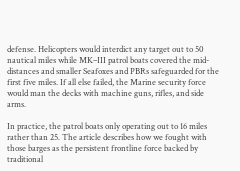defense. Helicopters would interdict any target out to 50 nautical miles while MK–III patrol boats covered the mid-distances and smaller Seafoxes and PBRs safeguarded for the first five miles. If all else failed, the Marine security force would man the decks with machine guns, rifles, and side arms.

In practice, the patrol boats only operating out to 16 miles rather than 25. The article describes how we fought with those barges as the persistent frontline force backed by traditional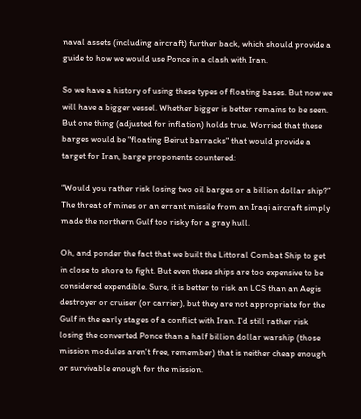naval assets (including aircraft) further back, which should provide a guide to how we would use Ponce in a clash with Iran.

So we have a history of using these types of floating bases. But now we will have a bigger vessel. Whether bigger is better remains to be seen. But one thing (adjusted for inflation) holds true. Worried that these barges would be "floating Beirut barracks" that would provide a target for Iran, barge proponents countered:

“Would you rather risk losing two oil barges or a billion dollar ship?” The threat of mines or an errant missile from an Iraqi aircraft simply made the northern Gulf too risky for a gray hull.

Oh, and ponder the fact that we built the Littoral Combat Ship to get in close to shore to fight. But even these ships are too expensive to be considered expendible. Sure, it is better to risk an LCS than an Aegis destroyer or cruiser (or carrier), but they are not appropriate for the Gulf in the early stages of a conflict with Iran. I'd still rather risk losing the converted Ponce than a half billion dollar warship (those mission modules aren't free, remember) that is neither cheap enough or survivable enough for the mission.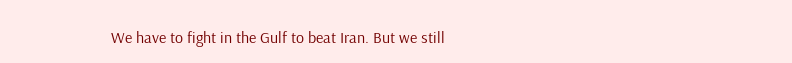We have to fight in the Gulf to beat Iran. But we still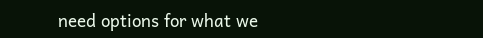need options for what we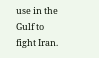use in the Gulf to fight Iran.